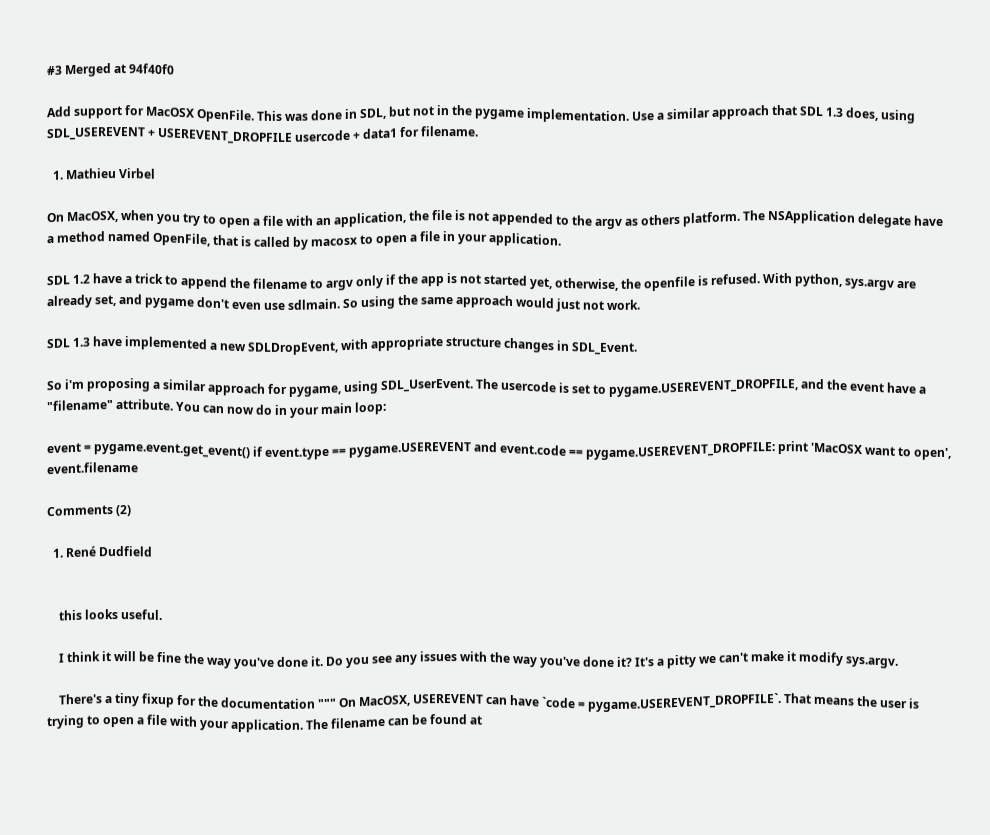#3 Merged at 94f40f0

Add support for MacOSX OpenFile. This was done in SDL, but not in the pygame implementation. Use a similar approach that SDL 1.3 does, using SDL_USEREVENT + USEREVENT_DROPFILE usercode + data1 for filename.

  1. Mathieu Virbel

On MacOSX, when you try to open a file with an application, the file is not appended to the argv as others platform. The NSApplication delegate have a method named OpenFile, that is called by macosx to open a file in your application.

SDL 1.2 have a trick to append the filename to argv only if the app is not started yet, otherwise, the openfile is refused. With python, sys.argv are already set, and pygame don't even use sdlmain. So using the same approach would just not work.

SDL 1.3 have implemented a new SDLDropEvent, with appropriate structure changes in SDL_Event.

So i'm proposing a similar approach for pygame, using SDL_UserEvent. The usercode is set to pygame.USEREVENT_DROPFILE, and the event have a "filename" attribute. You can now do in your main loop:

event = pygame.event.get_event() if event.type == pygame.USEREVENT and event.code == pygame.USEREVENT_DROPFILE: print 'MacOSX want to open', event.filename

Comments (2)

  1. René Dudfield


    this looks useful.

    I think it will be fine the way you've done it. Do you see any issues with the way you've done it? It's a pitty we can't make it modify sys.argv.

    There's a tiny fixup for the documentation """ On MacOSX, USEREVENT can have `code = pygame.USEREVENT_DROPFILE`. That means the user is trying to open a file with your application. The filename can be found at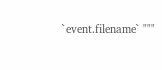`event.filename` """